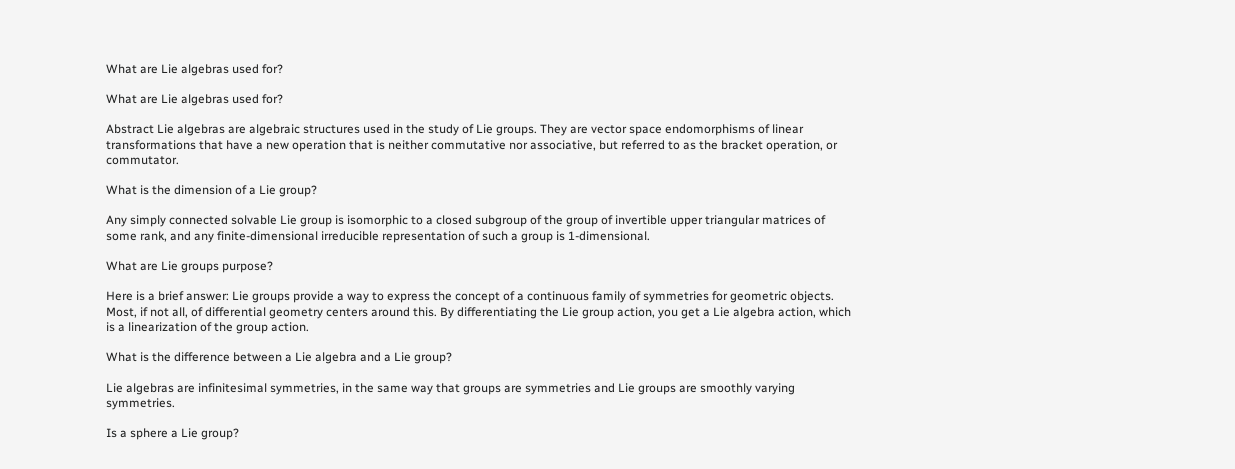What are Lie algebras used for?

What are Lie algebras used for?

Abstract Lie algebras are algebraic structures used in the study of Lie groups. They are vector space endomorphisms of linear transformations that have a new operation that is neither commutative nor associative, but referred to as the bracket operation, or commutator.

What is the dimension of a Lie group?

Any simply connected solvable Lie group is isomorphic to a closed subgroup of the group of invertible upper triangular matrices of some rank, and any finite-dimensional irreducible representation of such a group is 1-dimensional.

What are Lie groups purpose?

Here is a brief answer: Lie groups provide a way to express the concept of a continuous family of symmetries for geometric objects. Most, if not all, of differential geometry centers around this. By differentiating the Lie group action, you get a Lie algebra action, which is a linearization of the group action.

What is the difference between a Lie algebra and a Lie group?

Lie algebras are infinitesimal symmetries, in the same way that groups are symmetries and Lie groups are smoothly varying symmetries.

Is a sphere a Lie group?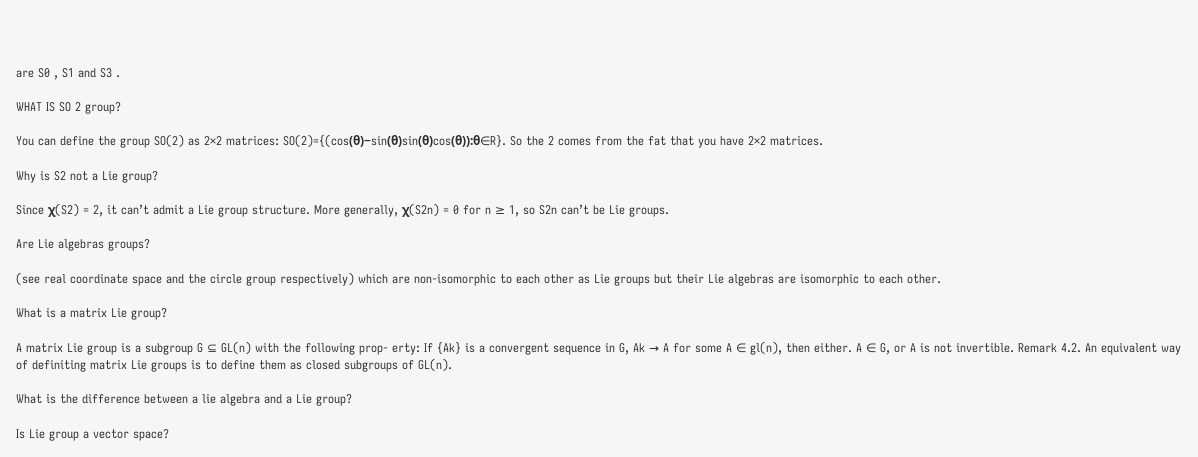are S0 , S1 and S3 .

WHAT IS SO 2 group?

You can define the group SO(2) as 2×2 matrices: SO(2)={(cos(θ)−sin(θ)sin(θ)cos(θ)):θ∈R}. So the 2 comes from the fat that you have 2×2 matrices.

Why is S2 not a Lie group?

Since χ(S2) = 2, it can’t admit a Lie group structure. More generally, χ(S2n) = 0 for n ≥ 1, so S2n can’t be Lie groups.

Are Lie algebras groups?

(see real coordinate space and the circle group respectively) which are non-isomorphic to each other as Lie groups but their Lie algebras are isomorphic to each other.

What is a matrix Lie group?

A matrix Lie group is a subgroup G ⊆ GL(n) with the following prop- erty: If {Ak} is a convergent sequence in G, Ak → A for some A ∈ gl(n), then either. A ∈ G, or A is not invertible. Remark 4.2. An equivalent way of definiting matrix Lie groups is to define them as closed subgroups of GL(n).

What is the difference between a lie algebra and a Lie group?

Is Lie group a vector space?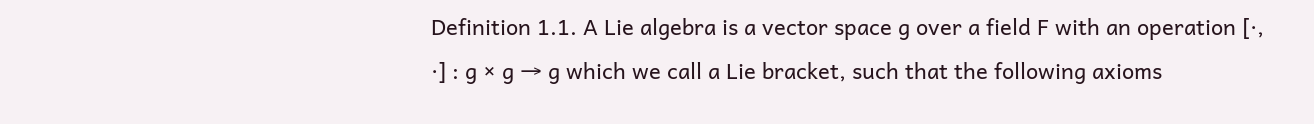Definition 1.1. A Lie algebra is a vector space g over a field F with an operation [·, ·] : g × g → g which we call a Lie bracket, such that the following axioms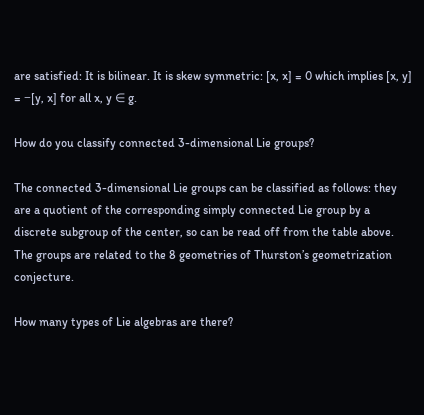are satisfied: It is bilinear. It is skew symmetric: [x, x] = 0 which implies [x, y] = −[y, x] for all x, y ∈ g.

How do you classify connected 3-dimensional Lie groups?

The connected 3-dimensional Lie groups can be classified as follows: they are a quotient of the corresponding simply connected Lie group by a discrete subgroup of the center, so can be read off from the table above. The groups are related to the 8 geometries of Thurston’s geometrization conjecture.

How many types of Lie algebras are there?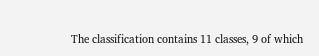The classification contains 11 classes, 9 of which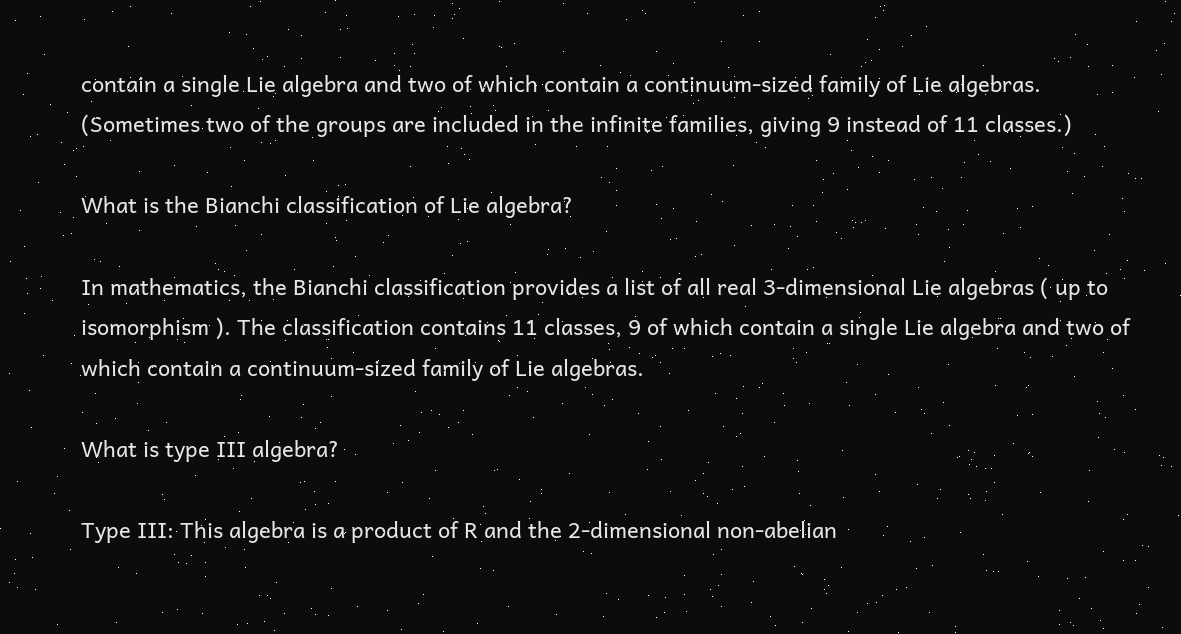contain a single Lie algebra and two of which contain a continuum-sized family of Lie algebras. (Sometimes two of the groups are included in the infinite families, giving 9 instead of 11 classes.)

What is the Bianchi classification of Lie algebra?

In mathematics, the Bianchi classification provides a list of all real 3-dimensional Lie algebras ( up to isomorphism ). The classification contains 11 classes, 9 of which contain a single Lie algebra and two of which contain a continuum-sized family of Lie algebras.

What is type III algebra?

Type III: This algebra is a product of R and the 2-dimensional non-abelian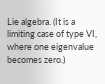Lie algebra. (It is a limiting case of type VI, where one eigenvalue becomes zero.)